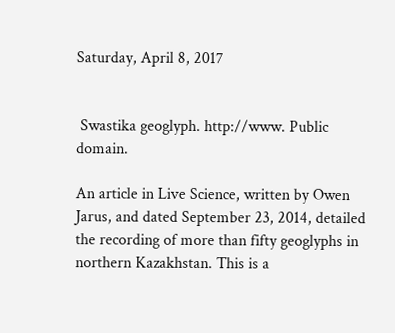Saturday, April 8, 2017


 Swastika geoglyph. http://www. Public domain.

An article in Live Science, written by Owen Jarus, and dated September 23, 2014, detailed the recording of more than fifty geoglyphs in northern Kazakhstan. This is a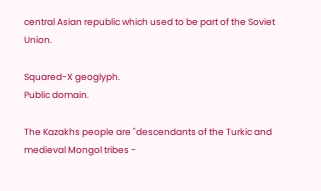central Asian republic which used to be part of the Soviet Union.

Squared-X geoglyph.
Public domain.

The Kazakhs people are "descendants of the Turkic and medieval Mongol tribes -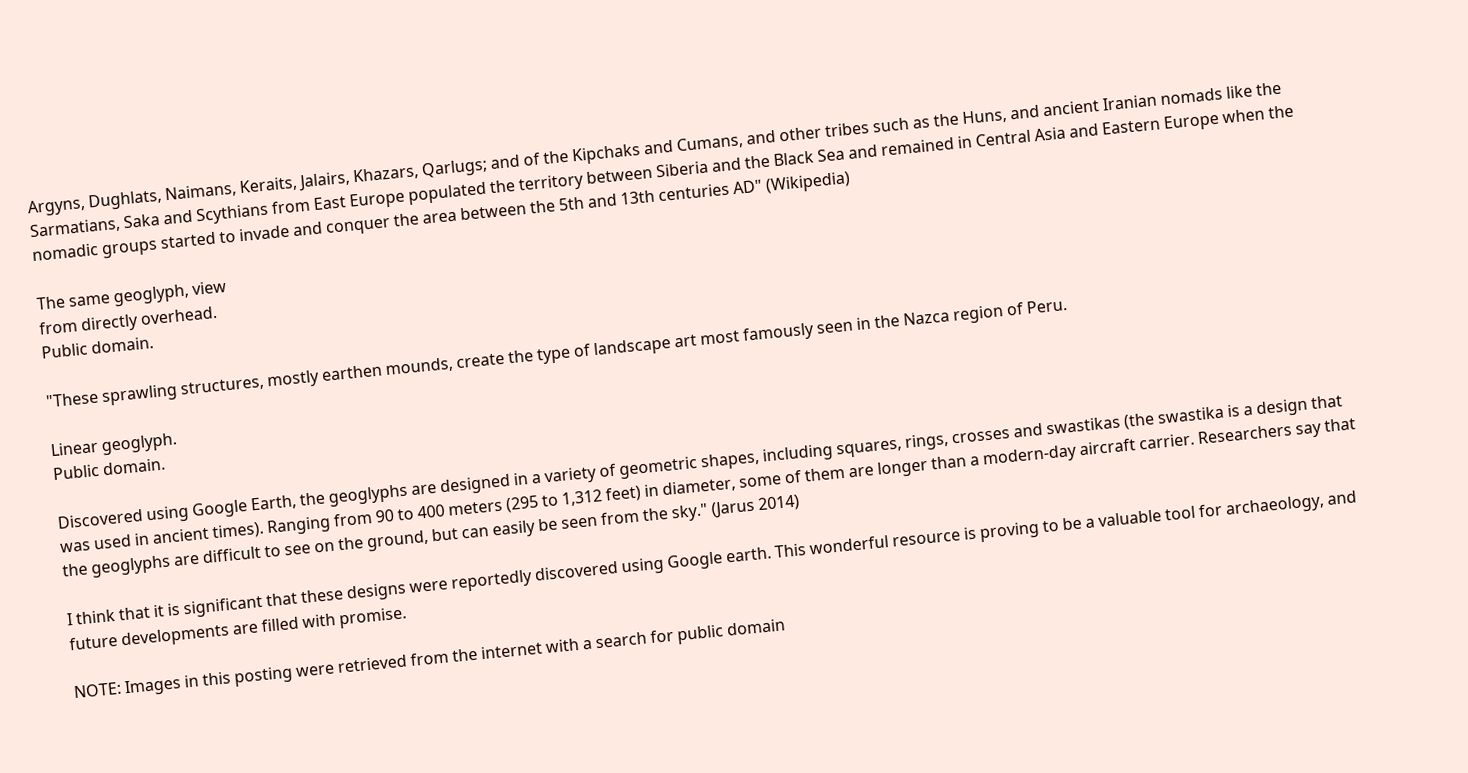Argyns, Dughlats, Naimans, Keraits, Jalairs, Khazars, Qarlugs; and of the Kipchaks and Cumans, and other tribes such as the Huns, and ancient Iranian nomads like the Sarmatians, Saka and Scythians from East Europe populated the territory between Siberia and the Black Sea and remained in Central Asia and Eastern Europe when the nomadic groups started to invade and conquer the area between the 5th and 13th centuries AD" (Wikipedia)

The same geoglyph, view
from directly overhead.
Public domain.

"These sprawling structures, mostly earthen mounds, create the type of landscape art most famously seen in the Nazca region of Peru.

Linear geoglyph.
Public domain.

Discovered using Google Earth, the geoglyphs are designed in a variety of geometric shapes, including squares, rings, crosses and swastikas (the swastika is a design that was used in ancient times). Ranging from 90 to 400 meters (295 to 1,312 feet) in diameter, some of them are longer than a modern-day aircraft carrier. Researchers say that the geoglyphs are difficult to see on the ground, but can easily be seen from the sky." (Jarus 2014)

I think that it is significant that these designs were reportedly discovered using Google earth. This wonderful resource is proving to be a valuable tool for archaeology, and future developments are filled with promise.

NOTE: Images in this posting were retrieved from the internet with a search for public domain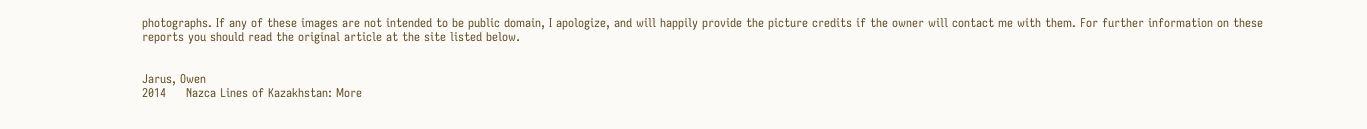photographs. If any of these images are not intended to be public domain, I apologize, and will happily provide the picture credits if the owner will contact me with them. For further information on these reports you should read the original article at the site listed below.


Jarus, Owen
2014     Nazca Lines of Kazakhstan: More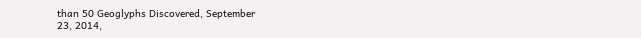than 50 Geoglyphs Discovered, September
23, 2014,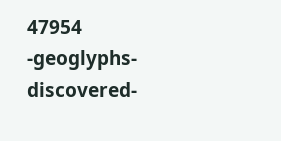47954 -geoglyphs-discovered-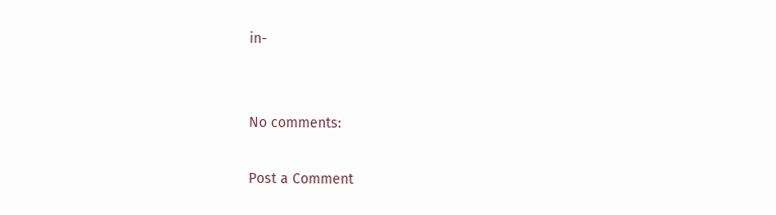in-


No comments:

Post a Comment